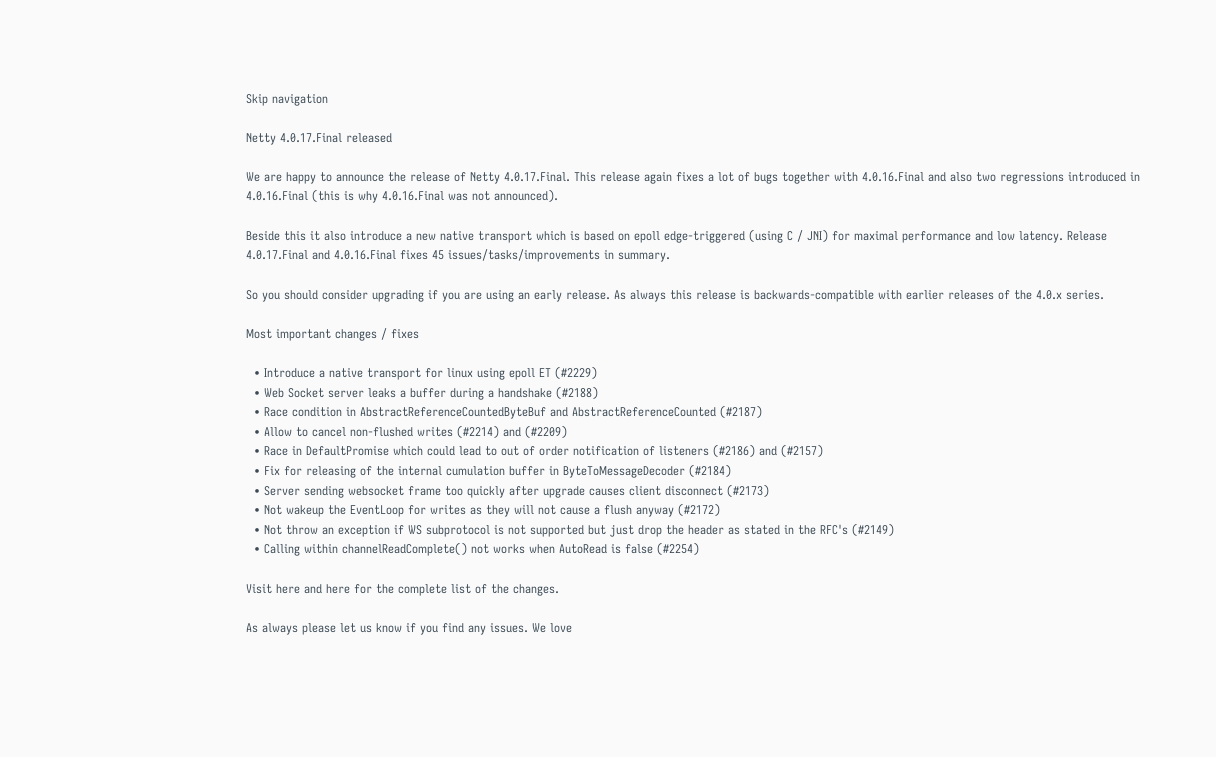Skip navigation

Netty 4.0.17.Final released

We are happy to announce the release of Netty 4.0.17.Final. This release again fixes a lot of bugs together with 4.0.16.Final and also two regressions introduced in 4.0.16.Final (this is why 4.0.16.Final was not announced).

Beside this it also introduce a new native transport which is based on epoll edge-triggered (using C / JNI) for maximal performance and low latency. Release 4.0.17.Final and 4.0.16.Final fixes 45 issues/tasks/improvements in summary.

So you should consider upgrading if you are using an early release. As always this release is backwards-compatible with earlier releases of the 4.0.x series.

Most important changes / fixes

  • Introduce a native transport for linux using epoll ET (#2229)
  • Web Socket server leaks a buffer during a handshake (#2188)
  • Race condition in AbstractReferenceCountedByteBuf and AbstractReferenceCounted (#2187)
  • Allow to cancel non-flushed writes (#2214) and (#2209)
  • Race in DefaultPromise which could lead to out of order notification of listeners (#2186) and (#2157)
  • Fix for releasing of the internal cumulation buffer in ByteToMessageDecoder (#2184)
  • Server sending websocket frame too quickly after upgrade causes client disconnect (#2173)
  • Not wakeup the EventLoop for writes as they will not cause a flush anyway (#2172)
  • Not throw an exception if WS subprotocol is not supported but just drop the header as stated in the RFC's (#2149)
  • Calling within channelReadComplete() not works when AutoRead is false (#2254)

Visit here and here for the complete list of the changes.

As always please let us know if you find any issues. We love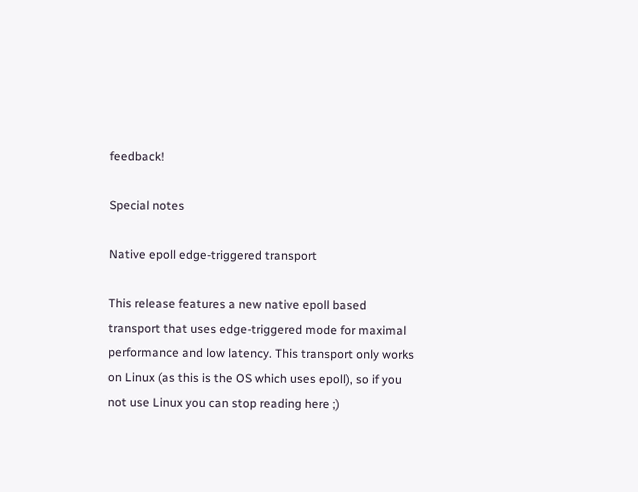feedback!

Special notes

Native epoll edge-triggered transport

This release features a new native epoll based transport that uses edge-triggered mode for maximal performance and low latency. This transport only works on Linux (as this is the OS which uses epoll), so if you not use Linux you can stop reading here ;)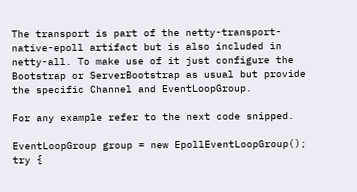The transport is part of the netty-transport-native-epoll artifact but is also included in netty-all. To make use of it just configure the Bootstrap or ServerBootstrap as usual but provide the specific Channel and EventLoopGroup.

For any example refer to the next code snipped.

EventLoopGroup group = new EpollEventLoopGroup();
try {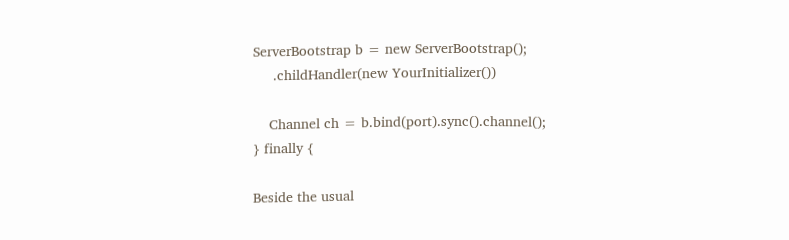ServerBootstrap b = new ServerBootstrap();
     .childHandler(new YourInitializer())

    Channel ch = b.bind(port).sync().channel();
} finally {

Beside the usual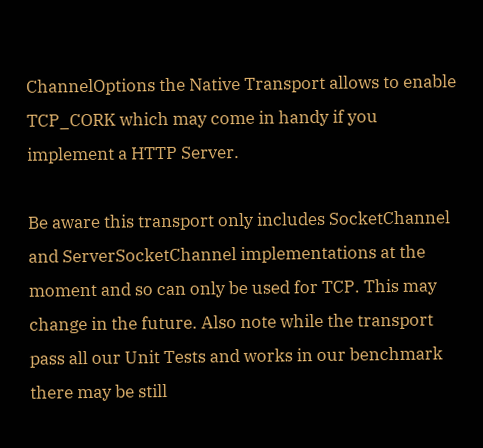ChannelOptions the Native Transport allows to enable TCP_CORK which may come in handy if you implement a HTTP Server.

Be aware this transport only includes SocketChannel and ServerSocketChannel implementations at the moment and so can only be used for TCP. This may change in the future. Also note while the transport pass all our Unit Tests and works in our benchmark there may be still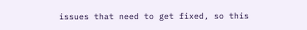issues that need to get fixed, so this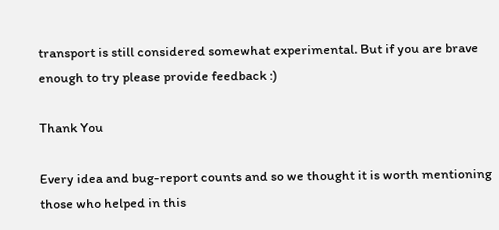transport is still considered somewhat experimental. But if you are brave enough to try please provide feedback :)

Thank You

Every idea and bug-report counts and so we thought it is worth mentioning those who helped in this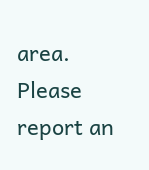area. Please report an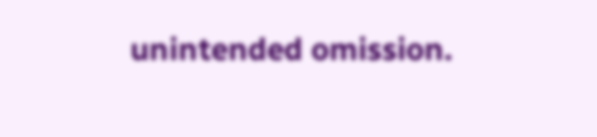unintended omission.